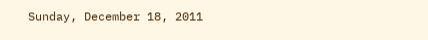Sunday, December 18, 2011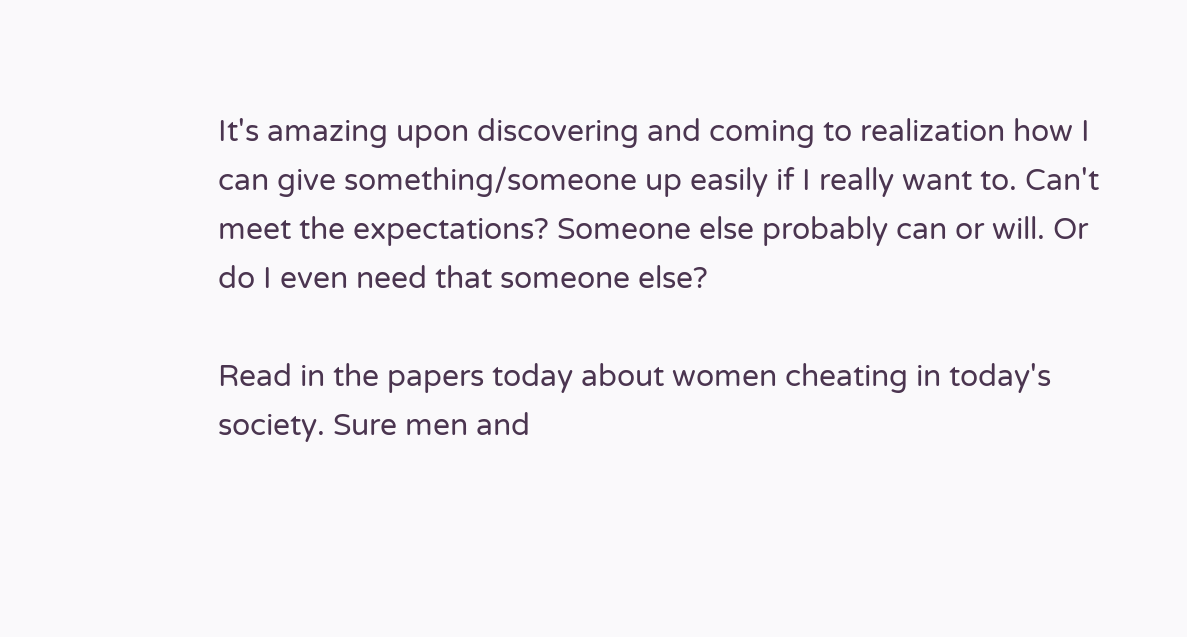It's amazing upon discovering and coming to realization how I can give something/someone up easily if I really want to. Can't meet the expectations? Someone else probably can or will. Or do I even need that someone else?

Read in the papers today about women cheating in today's society. Sure men and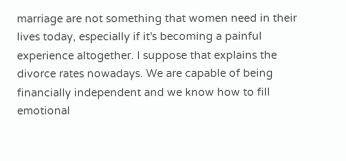marriage are not something that women need in their lives today, especially if it's becoming a painful experience altogether. I suppose that explains the divorce rates nowadays. We are capable of being financially independent and we know how to fill emotional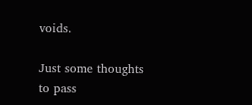voids.

Just some thoughts to pass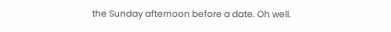the Sunday afternoon before a date. Oh well.